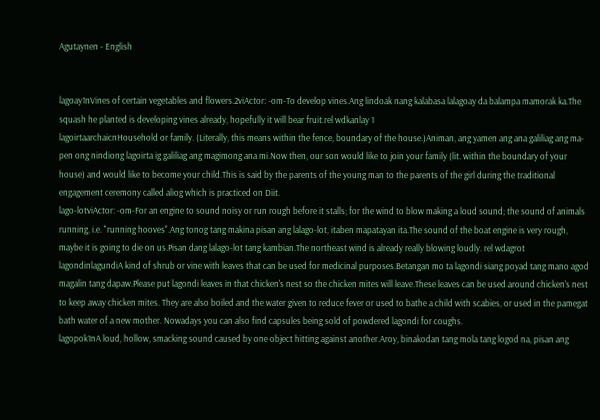Agutaynen - English


lagoay1nVines of certain vegetables and flowers.2viActor: -om-To develop vines.Ang lindoak nang kalabasa lalagoay da balampa mamorak ka.The squash he planted is developing vines already, hopefully it will bear fruit.rel wdkanlay 1
lagoirtaarchaicnHousehold or family. (Literally, this means within the fence, boundary of the house.)Animan, ang yamen ang ana galiliag ang ma-pen ong nindiong lagoirta ig galiliag ang magimong ana mi.Now then, our son would like to join your family (lit. within the boundary of your house) and would like to become your child.This is said by the parents of the young man to the parents of the girl during the traditional engagement ceremony called aliog which is practiced on Diit.
lago-lotviActor: -om-For an engine to sound noisy or run rough before it stalls; for the wind to blow making a loud sound; the sound of animals running, i.e. "running hooves".Ang tonog tang makina pisan ang lalago-lot, itaben mapatayan ita.The sound of the boat engine is very rough, maybe it is going to die on us.Pisan dang lalago-lot tang kambian.The northeast wind is already really blowing loudly. rel wdagrot
lagondinlagundiA kind of shrub or vine with leaves that can be used for medicinal purposes.Betangan mo ta lagondi siang poyad tang mano agod magalin tang dapaw.Please put lagondi leaves in that chicken's nest so the chicken mites will leave.These leaves can be used around chicken's nest to keep away chicken mites. They are also boiled and the water given to reduce fever or used to bathe a child with scabies, or used in the pamegat bath water of a new mother. Nowadays you can also find capsules being sold of powdered lagondi for coughs.
lagopok1nA loud, hollow, smacking sound caused by one object hitting against another.Aroy, binakodan tang mola tang logod na, pisan ang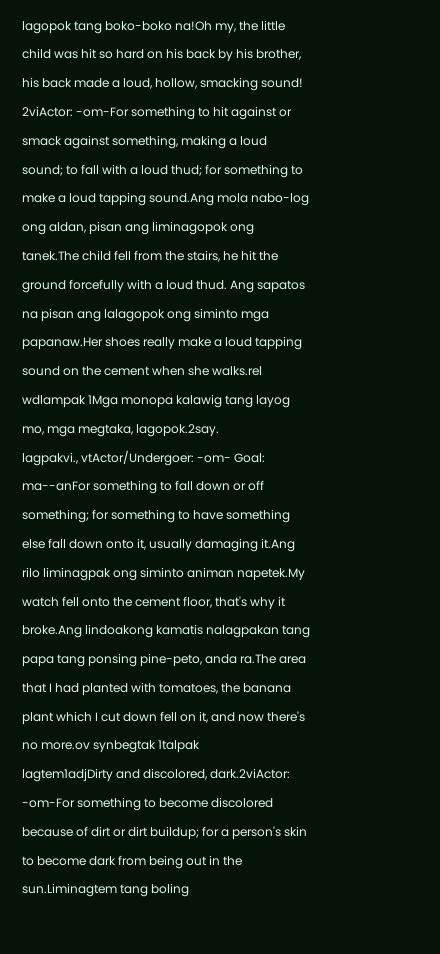lagopok tang boko-boko na!Oh my, the little child was hit so hard on his back by his brother, his back made a loud, hollow, smacking sound! 2viActor: -om-For something to hit against or smack against something, making a loud sound; to fall with a loud thud; for something to make a loud tapping sound.Ang mola nabo-log ong aldan, pisan ang liminagopok ong tanek.The child fell from the stairs, he hit the ground forcefully with a loud thud. Ang sapatos na pisan ang lalagopok ong siminto mga papanaw.Her shoes really make a loud tapping sound on the cement when she walks.rel wdlampak 1Mga monopa kalawig tang layog mo, mga megtaka, lagopok.2say.
lagpakvi., vtActor/Undergoer: -om- Goal: ma--anFor something to fall down or off something; for something to have something else fall down onto it, usually damaging it.Ang rilo liminagpak ong siminto animan napetek.My watch fell onto the cement floor, that's why it broke.Ang lindoakong kamatis nalagpakan tang papa tang ponsing pine-peto, anda ra.The area that I had planted with tomatoes, the banana plant which I cut down fell on it, and now there's no more.ov synbegtak 1talpak
lagtem1adjDirty and discolored, dark.2viActor: -om-For something to become discolored because of dirt or dirt buildup; for a person's skin to become dark from being out in the sun.Liminagtem tang boling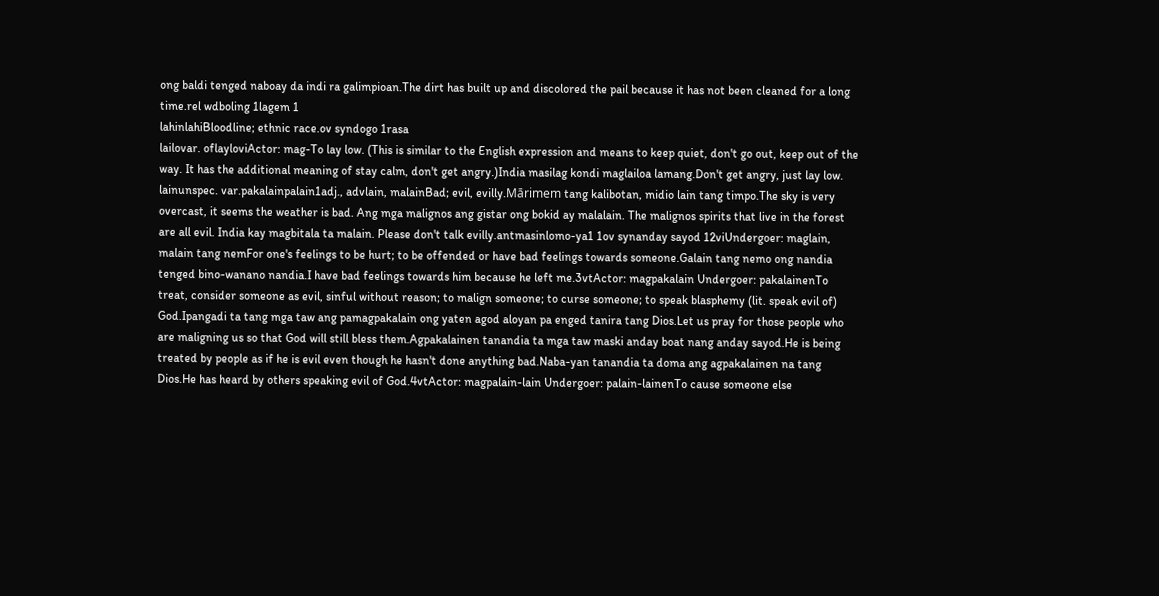ong baldi tenged naboay da indi ra galimpioan.The dirt has built up and discolored the pail because it has not been cleaned for a long time.rel wdboling 1lagem 1
lahinlahiBloodline; ethnic race.ov syndogo 1rasa
lailovar. oflayloviActor: mag-To lay low. (This is similar to the English expression and means to keep quiet, don't go out, keep out of the way. It has the additional meaning of stay calm, don't get angry.)India masilag kondi maglailoa lamang.Don't get angry, just lay low.
lainunspec. var.pakalainpalain1adj., advlain, malainBad; evil, evilly.Mārimem tang kalibotan, midio lain tang timpo.The sky is very overcast, it seems the weather is bad. Ang mga malignos ang gistar ong bokid ay malalain. The malignos spirits that live in the forest are all evil. India kay magbitala ta malain. Please don't talk evilly.antmasinlomo-ya1 1ov synanday sayod 12viUndergoer: maglain, malain tang nemFor one's feelings to be hurt; to be offended or have bad feelings towards someone.Galain tang nemo ong nandia tenged bino-wanano nandia.I have bad feelings towards him because he left me.3vtActor: magpakalain Undergoer: pakalainenTo treat, consider someone as evil, sinful without reason; to malign someone; to curse someone; to speak blasphemy (lit. speak evil of) God.Ipangadi ta tang mga taw ang pamagpakalain ong yaten agod aloyan pa enged tanira tang Dios.Let us pray for those people who are maligning us so that God will still bless them.Agpakalainen tanandia ta mga taw maski anday boat nang anday sayod.He is being treated by people as if he is evil even though he hasn't done anything bad.Naba-yan tanandia ta doma ang agpakalainen na tang Dios.He has heard by others speaking evil of God.4vtActor: magpalain-lain Undergoer: palain-lainenTo cause someone else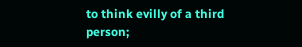to think evilly of a third person;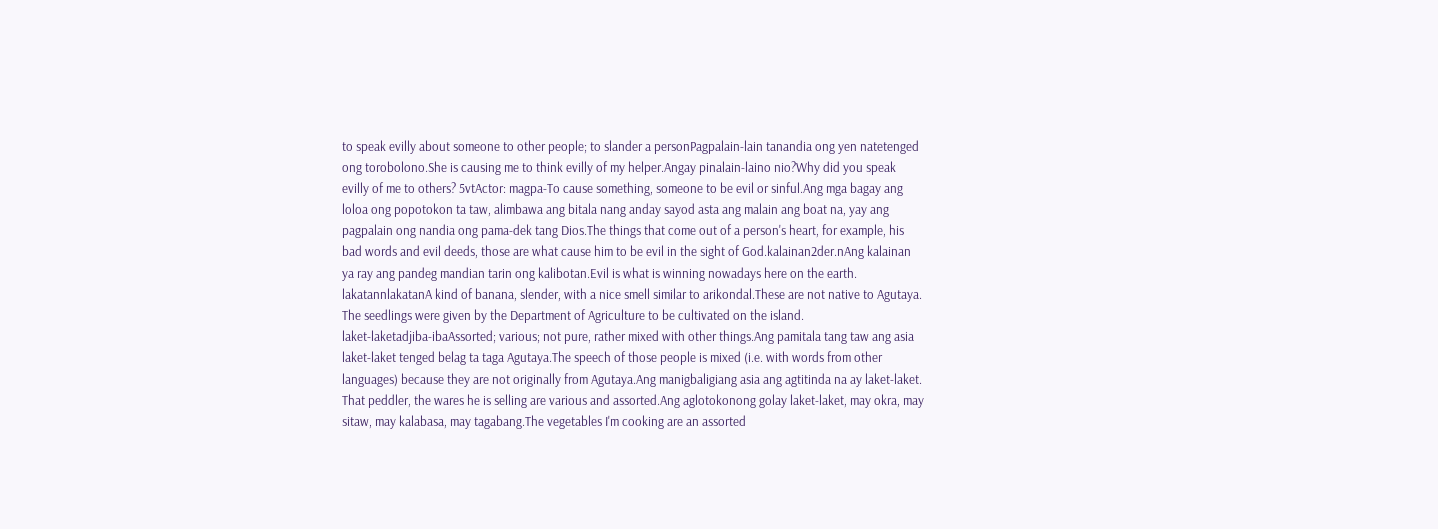to speak evilly about someone to other people; to slander a personPagpalain-lain tanandia ong yen natetenged ong torobolono.She is causing me to think evilly of my helper.Angay pinalain-laino nio?Why did you speak evilly of me to others? 5vtActor: magpa-To cause something, someone to be evil or sinful.Ang mga bagay ang loloa ong popotokon ta taw, alimbawa ang bitala nang anday sayod asta ang malain ang boat na, yay ang pagpalain ong nandia ong pama-dek tang Dios.The things that come out of a person's heart, for example, his bad words and evil deeds, those are what cause him to be evil in the sight of God.kalainan2der.nAng kalainan ya ray ang pandeg mandian tarin ong kalibotan.Evil is what is winning nowadays here on the earth.
lakatannlakatanA kind of banana, slender, with a nice smell similar to arikondal.These are not native to Agutaya. The seedlings were given by the Department of Agriculture to be cultivated on the island.
laket-laketadjiba-ibaAssorted; various; not pure, rather mixed with other things.Ang pamitala tang taw ang asia laket-laket tenged belag ta taga Agutaya.The speech of those people is mixed (i.e. with words from other languages) because they are not originally from Agutaya.Ang manigbaligiang asia ang agtitinda na ay laket-laket. That peddler, the wares he is selling are various and assorted.Ang aglotokonong golay laket-laket, may okra, may sitaw, may kalabasa, may tagabang.The vegetables I'm cooking are an assorted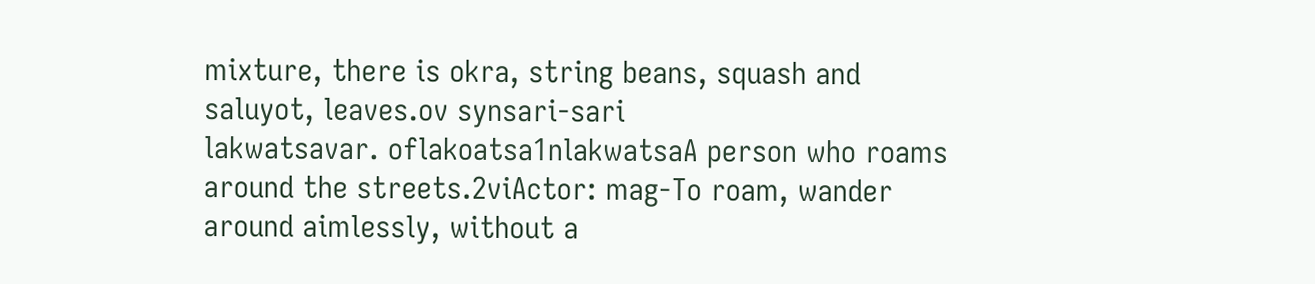mixture, there is okra, string beans, squash and saluyot, leaves.ov synsari-sari
lakwatsavar. oflakoatsa1nlakwatsaA person who roams around the streets.2viActor: mag-To roam, wander around aimlessly, without a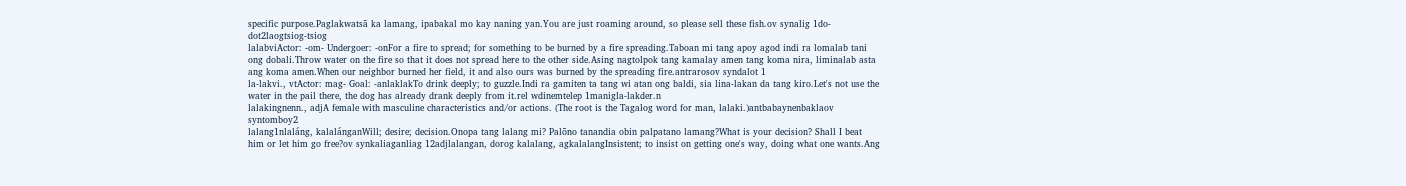specific purpose.Paglakwatsā ka lamang, ipabakal mo kay naning yan.You are just roaming around, so please sell these fish.ov synalig 1do-dot2laogtsiog-tsiog
lalabviActor: -om- Undergoer: -onFor a fire to spread; for something to be burned by a fire spreading.Taboan mi tang apoy agod indi ra lomalab tani ong dobali.Throw water on the fire so that it does not spread here to the other side.Asing nagtolpok tang kamalay amen tang koma nira, liminalab asta ang koma amen.When our neighbor burned her field, it and also ours was burned by the spreading fire.antrarosov syndalot 1
la-lakvi., vtActor: mag- Goal: -anlaklakTo drink deeply; to guzzle.Indi ra gamiten ta tang wi atan ong baldi, sia lina-lakan da tang kiro.Let's not use the water in the pail there, the dog has already drank deeply from it.rel wdinemtelep 1manigla-lakder.n
lalakingnenn., adjA female with masculine characteristics and/or actions. (The root is the Tagalog word for man, lalaki.)antbabaynenbaklaov syntomboy2
lalang1nlaláng, kalalánganWill; desire; decision.Onopa tang lalang mi? Palōno tanandia obin palpatano lamang?What is your decision? Shall I beat him or let him go free?ov synkaliaganliag 12adjlalangan, dorog kalalang, agkalalangInsistent; to insist on getting one's way, doing what one wants.Ang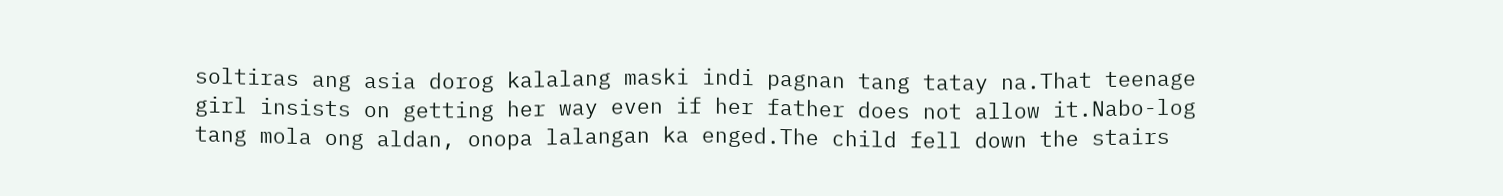soltiras ang asia dorog kalalang maski indi pagnan tang tatay na.That teenage girl insists on getting her way even if her father does not allow it.Nabo-log tang mola ong aldan, onopa lalangan ka enged.The child fell down the stairs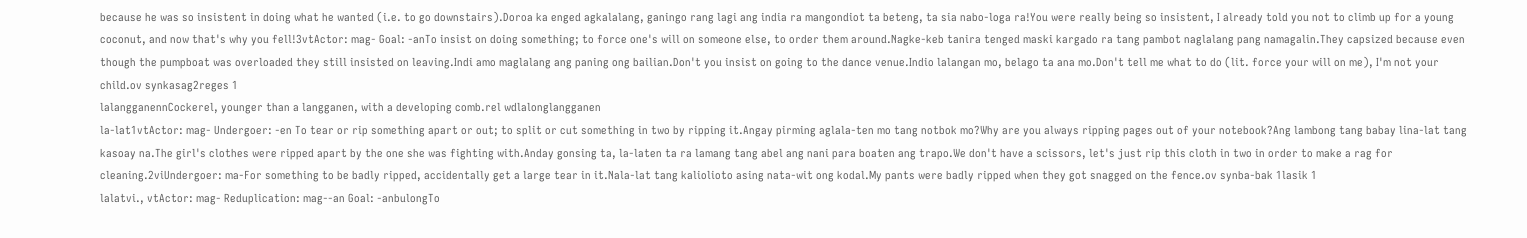because he was so insistent in doing what he wanted (i.e. to go downstairs).Doroa ka enged agkalalang, ganingo rang lagi ang india ra mangondiot ta beteng, ta sia nabo-loga ra!You were really being so insistent, I already told you not to climb up for a young coconut, and now that's why you fell!3vtActor: mag- Goal: -anTo insist on doing something; to force one's will on someone else, to order them around.Nagke-keb tanira tenged maski kargado ra tang pambot naglalang pang namagalin.They capsized because even though the pumpboat was overloaded they still insisted on leaving.Indi amo maglalang ang paning ong bailian.Don't you insist on going to the dance venue.Indio lalangan mo, belago ta ana mo.Don't tell me what to do (lit. force your will on me), I'm not your child.ov synkasag2reges 1
lalangganennCockerel, younger than a langganen, with a developing comb.rel wdlalonglangganen
la-lat1vtActor: mag- Undergoer: -en To tear or rip something apart or out; to split or cut something in two by ripping it.Angay pirming aglala-ten mo tang notbok mo?Why are you always ripping pages out of your notebook?Ang lambong tang babay lina-lat tang kasoay na.The girl's clothes were ripped apart by the one she was fighting with.Anday gonsing ta, la-laten ta ra lamang tang abel ang nani para boaten ang trapo.We don't have a scissors, let's just rip this cloth in two in order to make a rag for cleaning.2viUndergoer: ma-For something to be badly ripped, accidentally get a large tear in it.Nala-lat tang kaliolioto asing nata-wit ong kodal.My pants were badly ripped when they got snagged on the fence.ov synba-bak 1lasik 1
lalatvi., vtActor: mag- Reduplication: mag--an Goal: -anbulongTo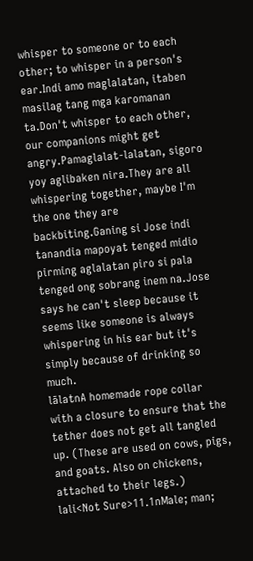whisper to someone or to each other; to whisper in a person's ear.Indi amo maglalatan, itaben masilag tang mga karomanan ta.Don't whisper to each other, our companions might get angry.Pamaglalat-lalatan, sigoro yoy aglibaken nira.They are all whispering together, maybe I'm the one they are backbiting.Ganing si Jose indi tanandia mapoyat tenged midio pirming aglalatan piro si pala tenged ong sobrang inem na.Jose says he can't sleep because it seems like someone is always whispering in his ear but it's simply because of drinking so much.
lālatnA homemade rope collar with a closure to ensure that the tether does not get all tangled up. (These are used on cows, pigs, and goats. Also on chickens, attached to their legs.)
lali<Not Sure>11.1nMale; man;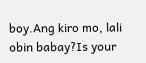boy.Ang kiro mo, lali obin babay?Is your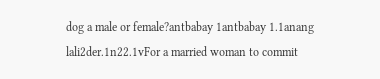dog a male or female?antbabay 1antbabay 1.1anang lali2der.1n22.1vFor a married woman to commit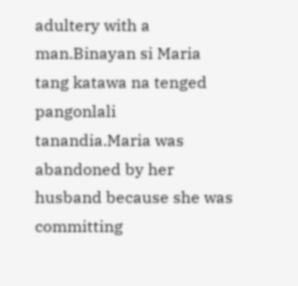adultery with a man.Binayan si Maria tang katawa na tenged pangonlali tanandia.Maria was abandoned by her husband because she was committing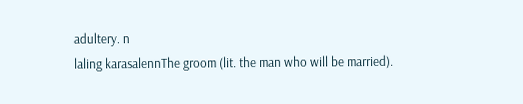adultery. n
laling karasalennThe groom (lit. the man who will be married).